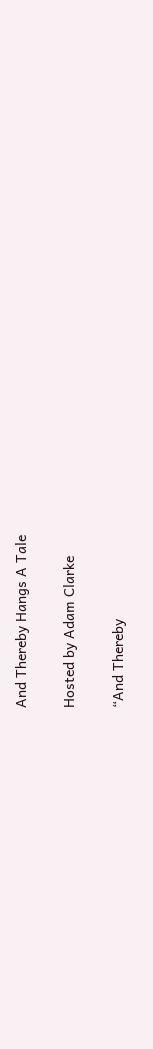And Thereby Hangs A Tale

Hosted by Adam Clarke

“And Thereby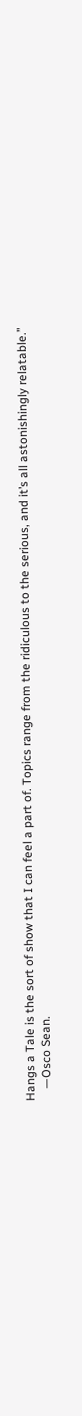Hangs a Tale is the sort of show that I can feel a part of. Topics range from the ridiculous to the serious, and it’s all astonishingly relatable.”
    —Osco Sean.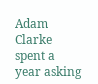Adam Clarke spent a year asking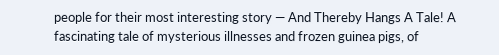people for their most interesting story — And Thereby Hangs A Tale! A fascinating tale of mysterious illnesses and frozen guinea pigs, of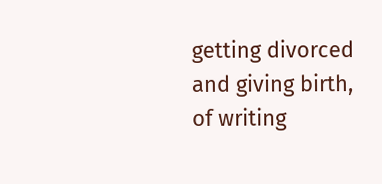getting divorced and giving birth, of writing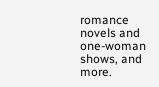romance novels and one-woman shows, and more.